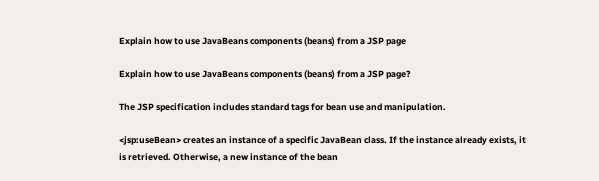Explain how to use JavaBeans components (beans) from a JSP page

Explain how to use JavaBeans components (beans) from a JSP page?

The JSP specification includes standard tags for bean use and manipulation.

<jsp:useBean> creates an instance of a specific JavaBean class. If the instance already exists, it is retrieved. Otherwise, a new instance of the bean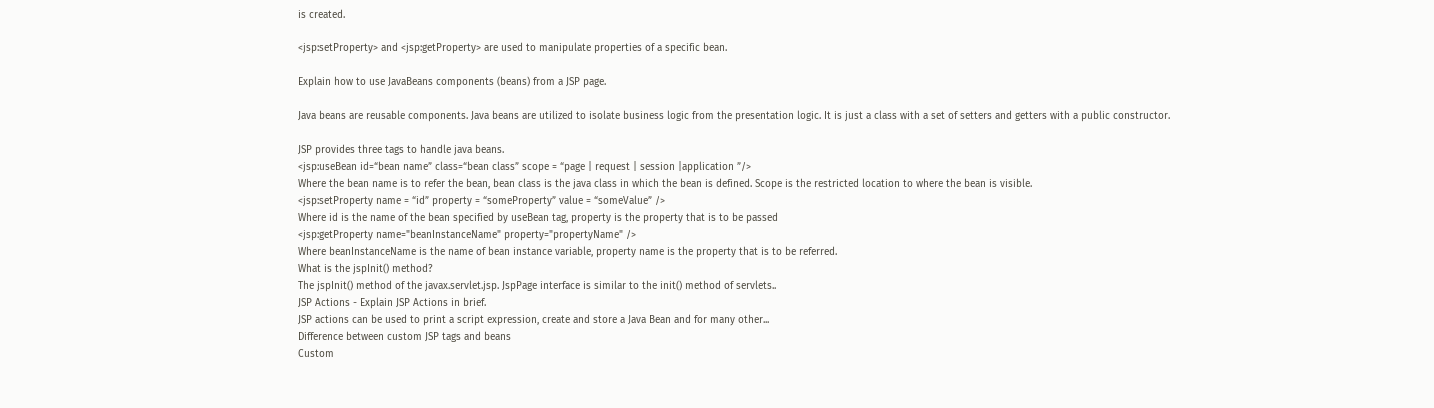is created.

<jsp:setProperty> and <jsp:getProperty> are used to manipulate properties of a specific bean.

Explain how to use JavaBeans components (beans) from a JSP page.

Java beans are reusable components. Java beans are utilized to isolate business logic from the presentation logic. It is just a class with a set of setters and getters with a public constructor.

JSP provides three tags to handle java beans.
<jsp:useBean id=“bean name” class=“bean class” scope = “page | request | session |application ”/>
Where the bean name is to refer the bean, bean class is the java class in which the bean is defined. Scope is the restricted location to where the bean is visible.
<jsp:setProperty name = “id” property = “someProperty” value = “someValue” />
Where id is the name of the bean specified by useBean tag, property is the property that is to be passed
<jsp:getProperty name="beanInstanceName" property="propertyName" />
Where beanInstanceName is the name of bean instance variable, property name is the property that is to be referred.
What is the jspInit() method?
The jspInit() method of the javax.servlet.jsp. JspPage interface is similar to the init() method of servlets..
JSP Actions - Explain JSP Actions in brief.
JSP actions can be used to print a script expression, create and store a Java Bean and for many other...
Difference between custom JSP tags and beans
Custom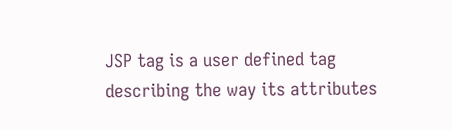JSP tag is a user defined tag describing the way its attributes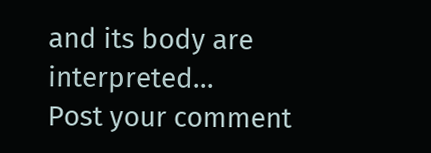and its body are interpreted...
Post your comment